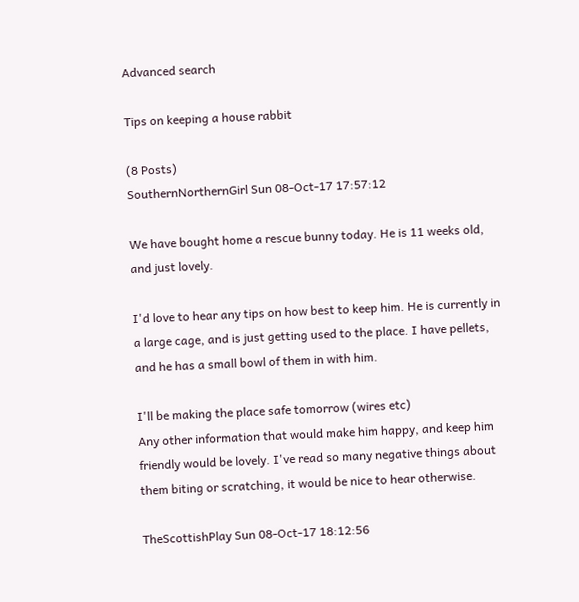Advanced search

Tips on keeping a house rabbit

(8 Posts)
SouthernNorthernGirl Sun 08-Oct-17 17:57:12

We have bought home a rescue bunny today. He is 11 weeks old, and just lovely.

I'd love to hear any tips on how best to keep him. He is currently in a large cage, and is just getting used to the place. I have pellets, and he has a small bowl of them in with him.

I'll be making the place safe tomorrow (wires etc)
Any other information that would make him happy, and keep him friendly would be lovely. I've read so many negative things about them biting or scratching, it would be nice to hear otherwise.

TheScottishPlay Sun 08-Oct-17 18:12:56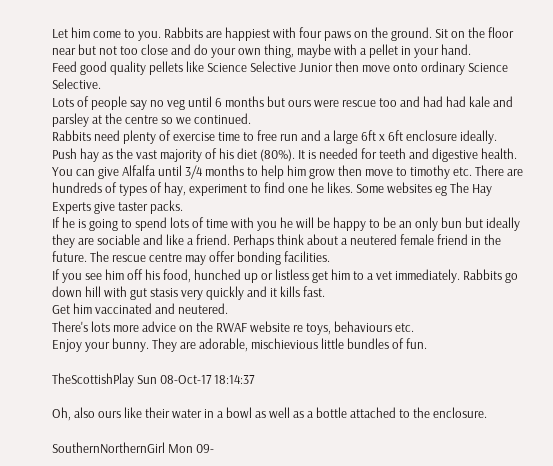Let him come to you. Rabbits are happiest with four paws on the ground. Sit on the floor near but not too close and do your own thing, maybe with a pellet in your hand.
Feed good quality pellets like Science Selective Junior then move onto ordinary Science Selective.
Lots of people say no veg until 6 months but ours were rescue too and had had kale and parsley at the centre so we continued.
Rabbits need plenty of exercise time to free run and a large 6ft x 6ft enclosure ideally.
Push hay as the vast majority of his diet (80%). It is needed for teeth and digestive health. You can give Alfalfa until 3/4 months to help him grow then move to timothy etc. There are hundreds of types of hay, experiment to find one he likes. Some websites eg The Hay Experts give taster packs.
If he is going to spend lots of time with you he will be happy to be an only bun but ideally they are sociable and like a friend. Perhaps think about a neutered female friend in the future. The rescue centre may offer bonding facilities.
If you see him off his food, hunched up or listless get him to a vet immediately. Rabbits go down hill with gut stasis very quickly and it kills fast.
Get him vaccinated and neutered.
There's lots more advice on the RWAF website re toys, behaviours etc.
Enjoy your bunny. They are adorable, mischievious little bundles of fun.

TheScottishPlay Sun 08-Oct-17 18:14:37

Oh, also ours like their water in a bowl as well as a bottle attached to the enclosure.

SouthernNorthernGirl Mon 09-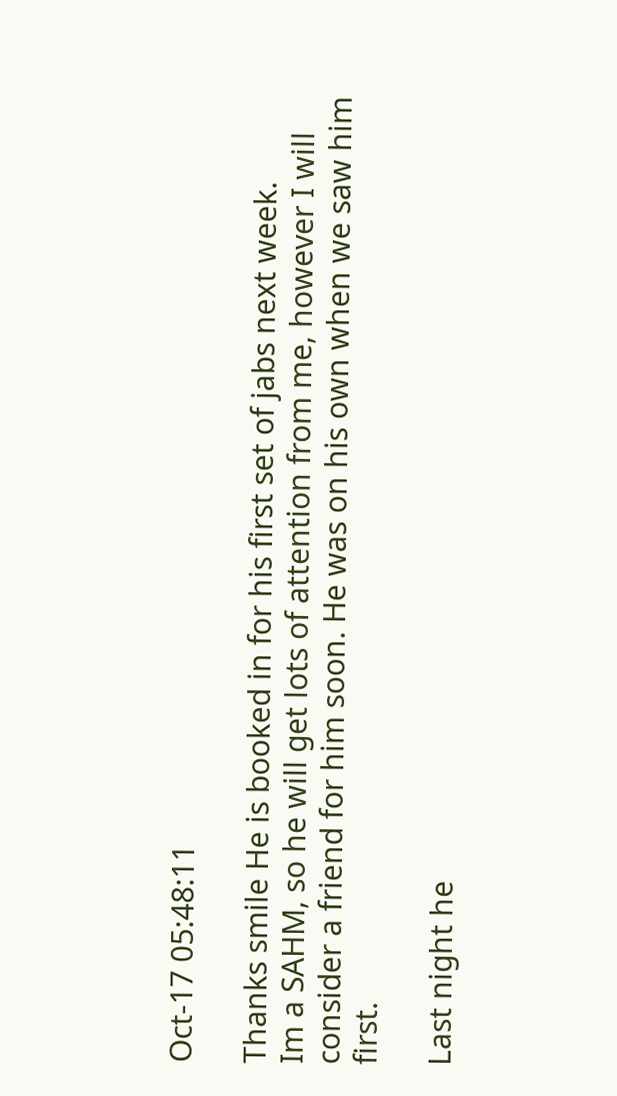Oct-17 05:48:11

Thanks smile He is booked in for his first set of jabs next week.
Im a SAHM, so he will get lots of attention from me, however I will consider a friend for him soon. He was on his own when we saw him first.

Last night he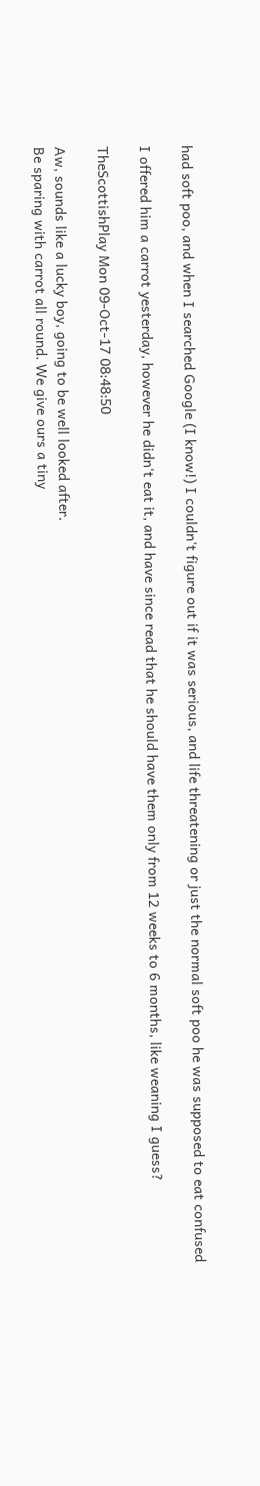had soft poo, and when I searched Google (I know!) I couldn't figure out if it was serious, and life threatening or just the normal soft poo he was supposed to eat confused

I offered him a carrot yesterday, however he didn't eat it, and have since read that he should have them only from 12 weeks to 6 months, like weaning I guess?

TheScottishPlay Mon 09-Oct-17 08:48:50

Aw, sounds like a lucky boy, going to be well looked after.
Be sparing with carrot all round. We give ours a tiny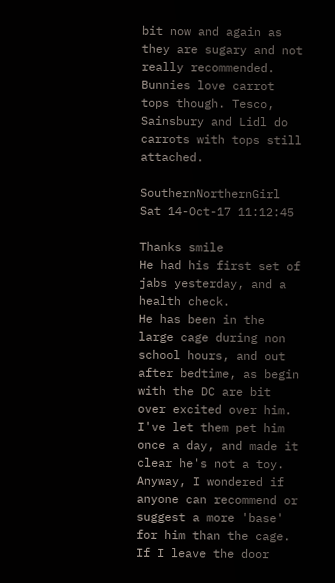bit now and again as they are sugary and not really recommended. Bunnies love carrot tops though. Tesco, Sainsbury and Lidl do carrots with tops still attached.

SouthernNorthernGirl Sat 14-Oct-17 11:12:45

Thanks smile
He had his first set of jabs yesterday, and a health check.
He has been in the large cage during non school hours, and out after bedtime, as begin with the DC are bit over excited over him. I've let them pet him once a day, and made it clear he's not a toy.
Anyway, I wondered if anyone can recommend or suggest a more 'base' for him than the cage. If I leave the door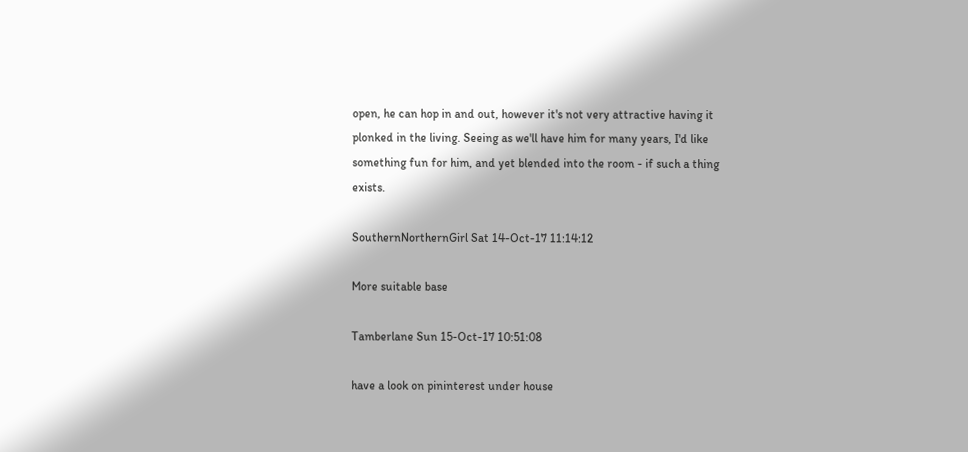open, he can hop in and out, however it's not very attractive having it plonked in the living. Seeing as we'll have him for many years, I'd like something fun for him, and yet blended into the room - if such a thing exists.

SouthernNorthernGirl Sat 14-Oct-17 11:14:12

More suitable base

Tamberlane Sun 15-Oct-17 10:51:08

have a look on pininterest under house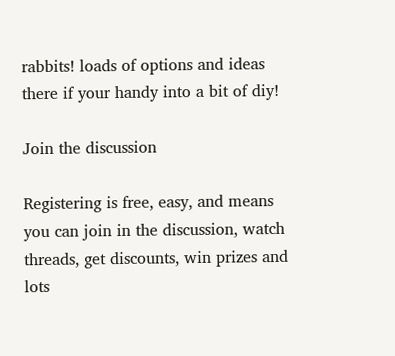rabbits! loads of options and ideas there if your handy into a bit of diy!

Join the discussion

Registering is free, easy, and means you can join in the discussion, watch threads, get discounts, win prizes and lots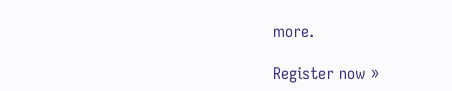more.

Register now »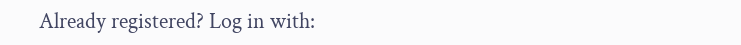Already registered? Log in with: